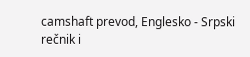camshaft prevod, Englesko - Srpski rečnik i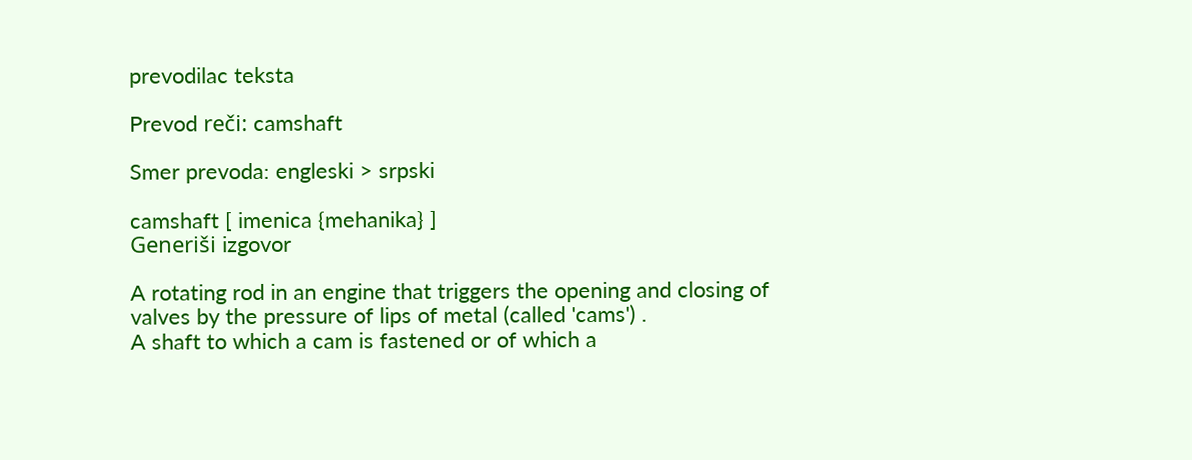prevodilac teksta

Prevod reči: camshaft

Smer prevoda: engleski > srpski

camshaft [ imenica {mehanika} ]
Generiši izgovor

A rotating rod in an engine that triggers the opening and closing of valves by the pressure of lips of metal (called 'cams') .
A shaft to which a cam is fastened or of which a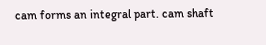cam forms an integral part. cam shaft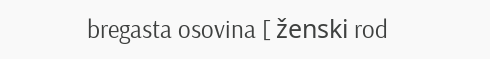bregasta osovina [ ženski rod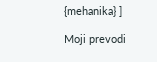{mehanika} ]

Moji prevodi